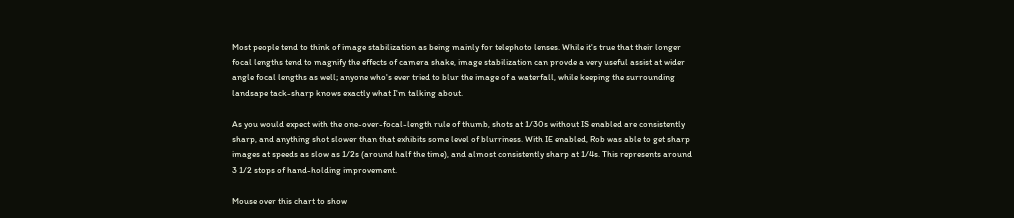Most people tend to think of image stabilization as being mainly for telephoto lenses. While it's true that their longer focal lengths tend to magnify the effects of camera shake, image stabilization can provde a very useful assist at wider angle focal lengths as well; anyone who's ever tried to blur the image of a waterfall, while keeping the surrounding landsape tack-sharp knows exactly what I'm talking about.

As you would expect with the one-over-focal-length rule of thumb, shots at 1/30s without IS enabled are consistently sharp, and anything shot slower than that exhibits some level of blurriness. With IE enabled, Rob was able to get sharp images at speeds as slow as 1/2s (around half the time), and almost consistently sharp at 1/4s. This represents around 3 1/2 stops of hand-holding improvement.

Mouse over this chart to show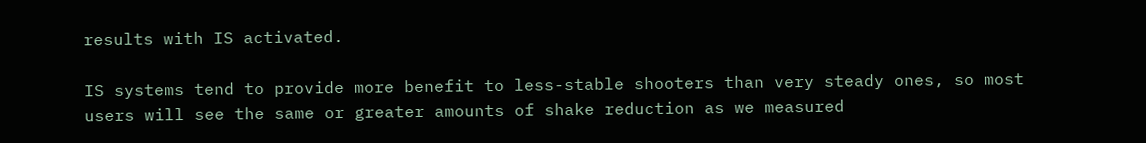results with IS activated.

IS systems tend to provide more benefit to less-stable shooters than very steady ones, so most users will see the same or greater amounts of shake reduction as we measured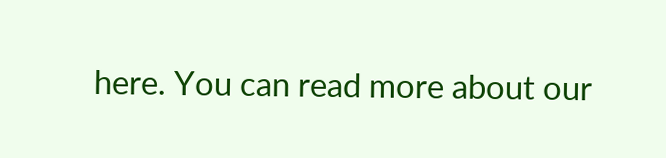here. You can read more about our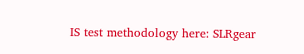IS test methodology here: SLRgear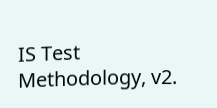IS Test Methodology, v2.